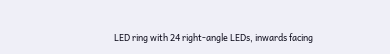LED ring with 24 right-angle LEDs, inwards facing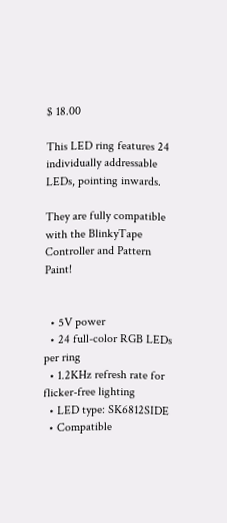$ 18.00

This LED ring features 24 individually addressable LEDs, pointing inwards.

They are fully compatible with the BlinkyTape Controller and Pattern Paint!


  • 5V power
  • 24 full-color RGB LEDs per ring
  • 1.2KHz refresh rate for flicker-free lighting
  • LED type: SK6812SIDE
  • Compatible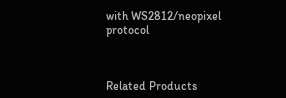with WS2812/neopixel protocol



Related Products